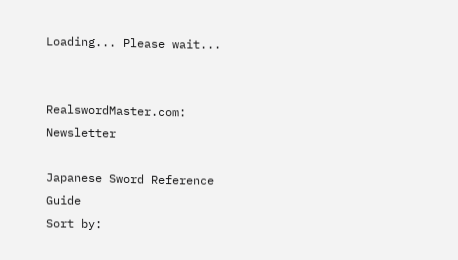Loading... Please wait...


RealswordMaster.com: Newsletter

Japanese Sword Reference Guide
Sort by: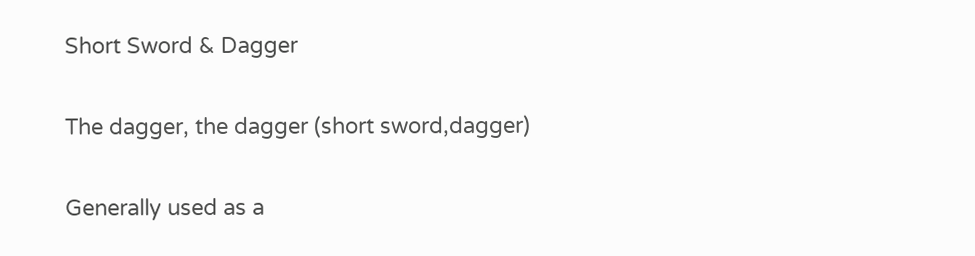Short Sword & Dagger

The dagger, the dagger (short sword,dagger)

Generally used as a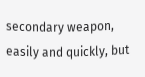secondary weapon, easily and quickly, but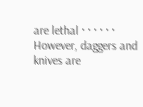are lethal · · · · · ·
However, daggers and knives are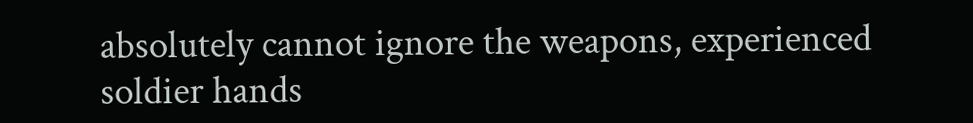absolutely cannot ignore the weapons, experienced soldier hands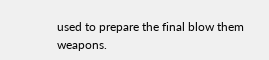used to prepare the final blow them weapons.